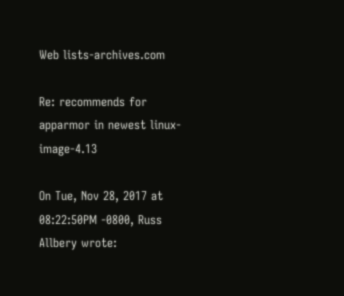Web lists-archives.com

Re: recommends for apparmor in newest linux-image-4.13

On Tue, Nov 28, 2017 at 08:22:50PM -0800, Russ Allbery wrote: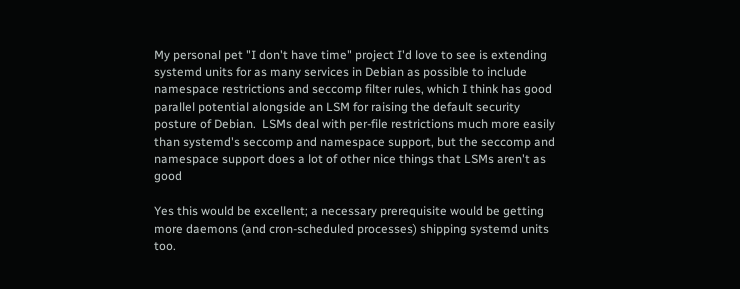My personal pet "I don't have time" project I'd love to see is extending
systemd units for as many services in Debian as possible to include
namespace restrictions and seccomp filter rules, which I think has good
parallel potential alongside an LSM for raising the default security
posture of Debian.  LSMs deal with per-file restrictions much more easily
than systemd's seccomp and namespace support, but the seccomp and
namespace support does a lot of other nice things that LSMs aren't as good

Yes this would be excellent; a necessary prerequisite would be getting
more daemons (and cron-scheduled processes) shipping systemd units too.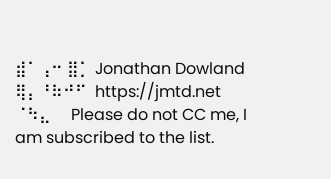⣾⠁⢠⠒ ⣿⡁ Jonathan Dowland
⢿⡄⠘⠷⠚⠋  https://jmtd.net
⠈⠳⣄     Please do not CC me, I am subscribed to the list.